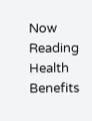Now Reading
Health Benefits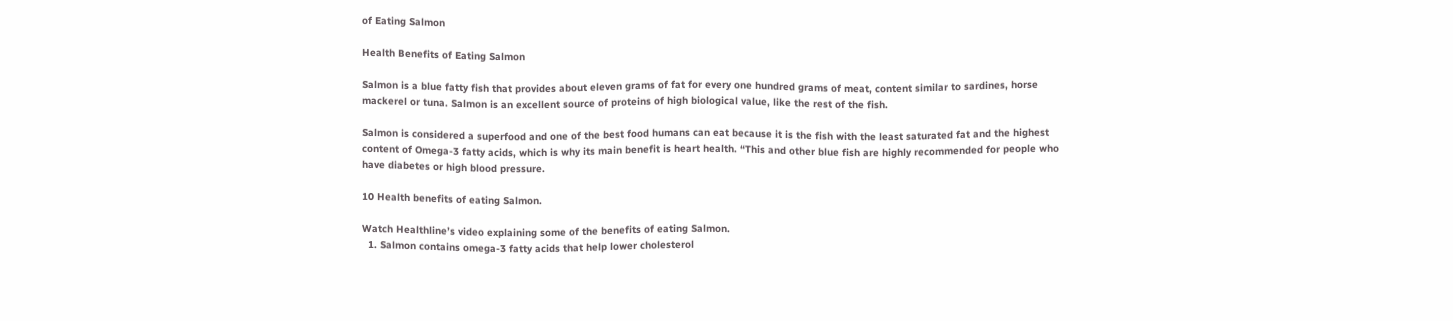of Eating Salmon

Health Benefits of Eating Salmon

Salmon is a blue fatty fish that provides about eleven grams of fat for every one hundred grams of meat, content similar to sardines, horse mackerel or tuna. Salmon is an excellent source of proteins of high biological value, like the rest of the fish.

Salmon is considered a superfood and one of the best food humans can eat because it is the fish with the least saturated fat and the highest content of Omega-3 fatty acids, which is why its main benefit is heart health. “This and other blue fish are highly recommended for people who have diabetes or high blood pressure.

10 Health benefits of eating Salmon.

Watch Healthline’s video explaining some of the benefits of eating Salmon.
  1. Salmon contains omega-3 fatty acids that help lower cholesterol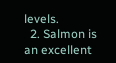levels.
  2. Salmon is an excellent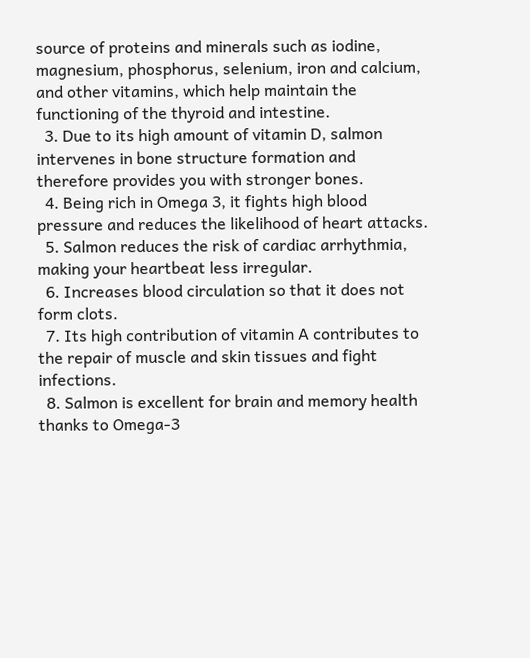source of proteins and minerals such as iodine, magnesium, phosphorus, selenium, iron and calcium, and other vitamins, which help maintain the functioning of the thyroid and intestine.
  3. Due to its high amount of vitamin D, salmon intervenes in bone structure formation and therefore provides you with stronger bones.
  4. Being rich in Omega 3, it fights high blood pressure and reduces the likelihood of heart attacks.
  5. Salmon reduces the risk of cardiac arrhythmia, making your heartbeat less irregular.
  6. Increases blood circulation so that it does not form clots.
  7. Its high contribution of vitamin A contributes to the repair of muscle and skin tissues and fight infections.
  8. Salmon is excellent for brain and memory health thanks to Omega-3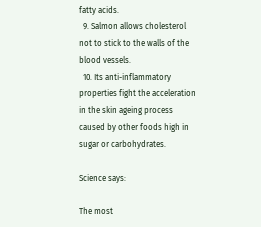fatty acids.
  9. Salmon allows cholesterol not to stick to the walls of the blood vessels.
  10. Its anti-inflammatory properties fight the acceleration in the skin ageing process caused by other foods high in sugar or carbohydrates.

Science says:

The most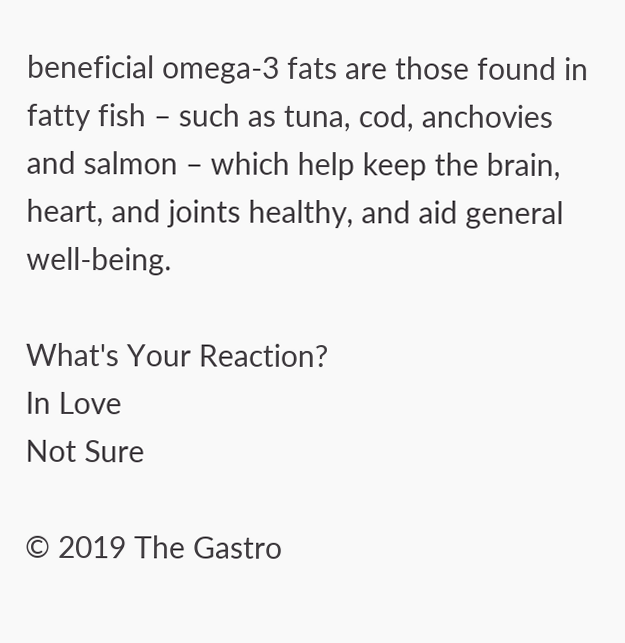beneficial omega-3 fats are those found in fatty fish – such as tuna, cod, anchovies and salmon – which help keep the brain, heart, and joints healthy, and aid general well-being.

What's Your Reaction?
In Love
Not Sure

© 2019 The Gastro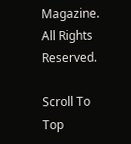Magazine. All Rights Reserved.

Scroll To Top